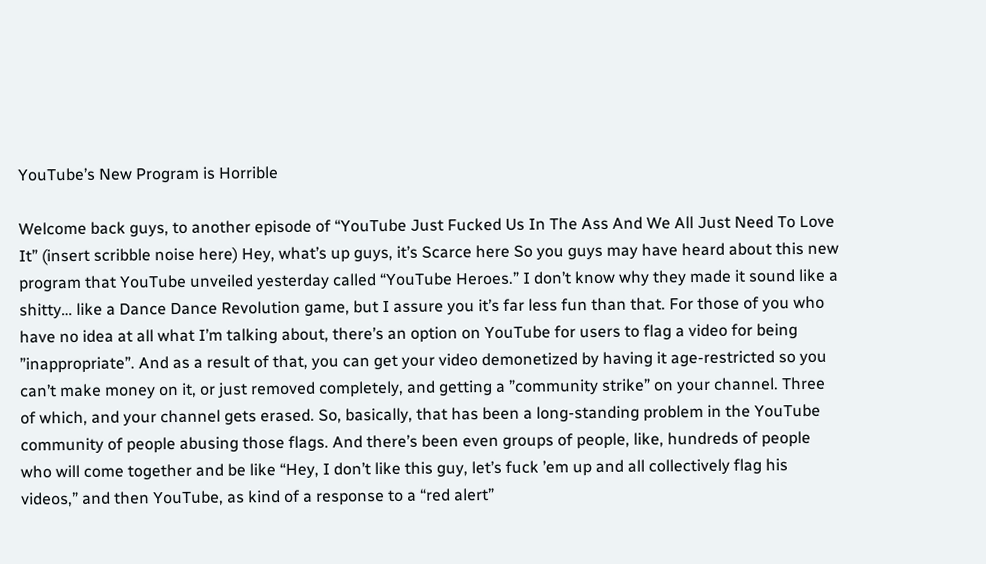YouTube’s New Program is Horrible

Welcome back guys, to another episode of “YouTube Just Fucked Us In The Ass And We All Just Need To Love It” (insert scribble noise here) Hey, what’s up guys, it’s Scarce here So you guys may have heard about this new program that YouTube unveiled yesterday called “YouTube Heroes.” I don’t know why they made it sound like a shitty… like a Dance Dance Revolution game, but I assure you it’s far less fun than that. For those of you who have no idea at all what I’m talking about, there’s an option on YouTube for users to flag a video for being ”inappropriate”. And as a result of that, you can get your video demonetized by having it age-restricted so you can’t make money on it, or just removed completely, and getting a ”community strike” on your channel. Three of which, and your channel gets erased. So, basically, that has been a long-standing problem in the YouTube community of people abusing those flags. And there’s been even groups of people, like, hundreds of people who will come together and be like “Hey, I don’t like this guy, let’s fuck ’em up and all collectively flag his videos,” and then YouTube, as kind of a response to a “red alert”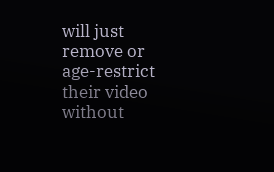will just remove or age-restrict their video without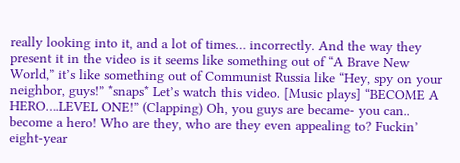really looking into it, and a lot of times… incorrectly. And the way they present it in the video is it seems like something out of “A Brave New World,” it’s like something out of Communist Russia like “Hey, spy on your neighbor, guys!” *snaps* Let’s watch this video. [Music plays] “BECOME A HERO….LEVEL ONE!” (Clapping) Oh, you guys are became- you can.. become a hero! Who are they, who are they even appealing to? Fuckin’ eight-year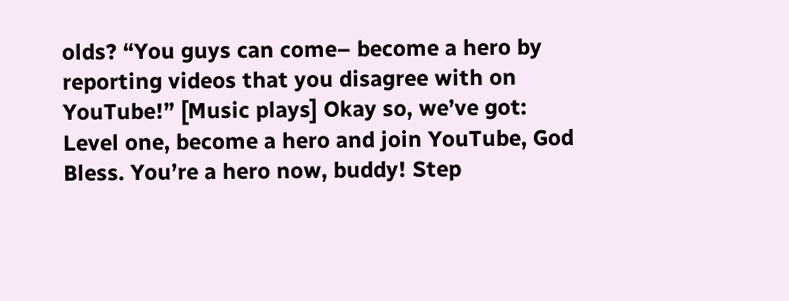olds? “You guys can come– become a hero by reporting videos that you disagree with on YouTube!” [Music plays] Okay so, we’ve got:
Level one, become a hero and join YouTube, God Bless. You’re a hero now, buddy! Step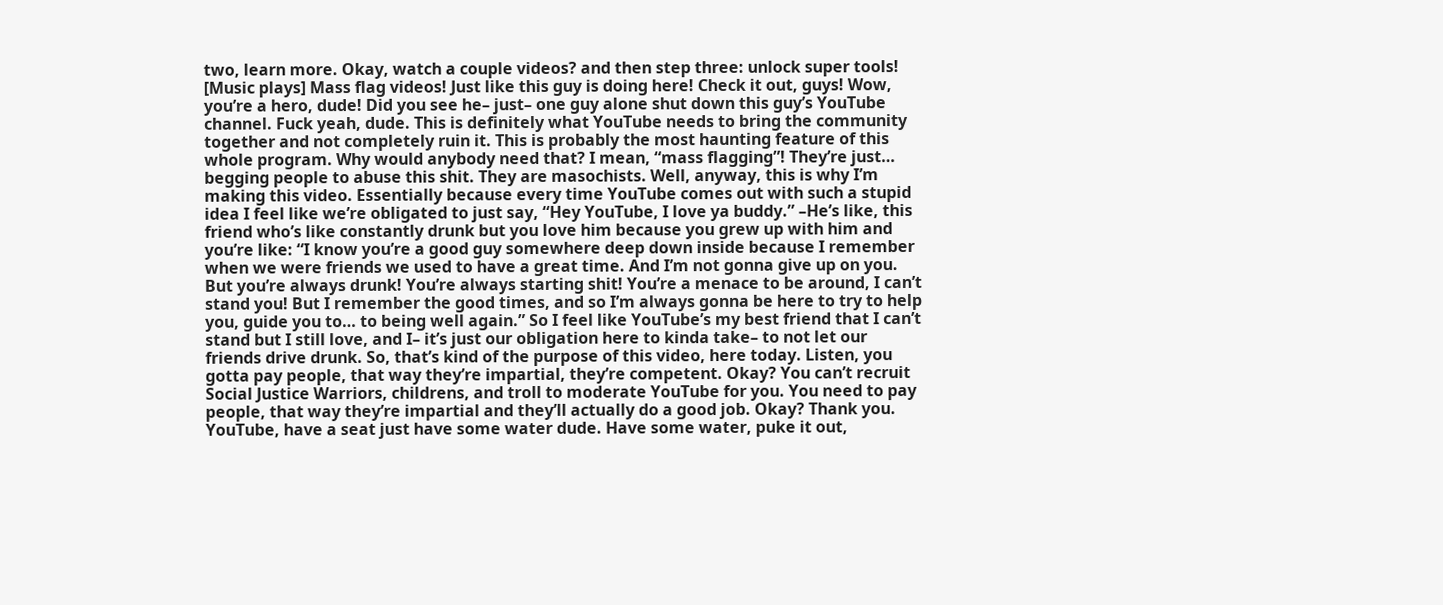two, learn more. Okay, watch a couple videos? and then step three: unlock super tools! [Music plays] Mass flag videos! Just like this guy is doing here! Check it out, guys! Wow, you’re a hero, dude! Did you see he– just– one guy alone shut down this guy’s YouTube channel. Fuck yeah, dude. This is definitely what YouTube needs to bring the community together and not completely ruin it. This is probably the most haunting feature of this whole program. Why would anybody need that? I mean, “mass flagging”! They’re just… begging people to abuse this shit. They are masochists. Well, anyway, this is why I’m making this video. Essentially because every time YouTube comes out with such a stupid idea I feel like we’re obligated to just say, “Hey YouTube, I love ya buddy.” –He’s like, this friend who’s like constantly drunk but you love him because you grew up with him and you’re like: “I know you’re a good guy somewhere deep down inside because I remember when we were friends we used to have a great time. And I’m not gonna give up on you. But you’re always drunk! You’re always starting shit! You’re a menace to be around, I can’t stand you! But I remember the good times, and so I’m always gonna be here to try to help you, guide you to… to being well again.” So I feel like YouTube’s my best friend that I can’t stand but I still love, and I– it’s just our obligation here to kinda take– to not let our friends drive drunk. So, that’s kind of the purpose of this video, here today. Listen, you gotta pay people, that way they’re impartial, they’re competent. Okay? You can’t recruit Social Justice Warriors, childrens, and troll to moderate YouTube for you. You need to pay people, that way they’re impartial and they’ll actually do a good job. Okay? Thank you. YouTube, have a seat just have some water dude. Have some water, puke it out,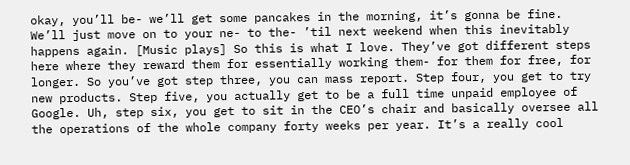okay, you’ll be- we’ll get some pancakes in the morning, it’s gonna be fine. We’ll just move on to your ne- to the- ’til next weekend when this inevitably happens again. [Music plays] So this is what I love. They’ve got different steps here where they reward them for essentially working them- for them for free, for longer. So you’ve got step three, you can mass report. Step four, you get to try new products. Step five, you actually get to be a full time unpaid employee of Google. Uh, step six, you get to sit in the CEO’s chair and basically oversee all the operations of the whole company forty weeks per year. It’s a really cool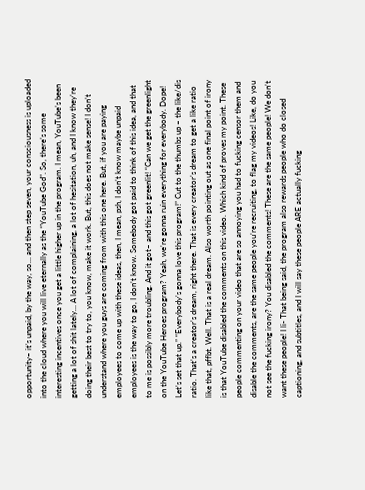opportunity– it’s unpaid, by the way, so… and then step seven, your consciousness is uploaded into the cloud where you will live eternally as the “YouTube God”. So, there’s some interesting incentives once you get a little higher up in the program. I mean, YouTube’s been getting a lot of shit lately… A lot of complaining, a lot of hesitation, uh, and I know they’re doing their best to try to, you know, make it work. But, this does not make sense! I don’t understand where you guys are coming from with this one here. But, if you are paying employees to come up with these ideas, then, I mean, psh, I don’t know maybe unpaid employees is the way to go, I don’t know. Somebody got paid to think of this idea, and that to me is possibly more troubling. And it got– and this got greenlit! “Can we get the greenlight on the YouTube Heroes program? Yeah, we’re gonna ruin everything for everybody. Dope! Let’s set that up.” “Everybody’s gonna love this program!” Cut to the thumbs up – the like/dis ratio. That’s a creator’s dream, right there. That is every creator’s dream to get a like ratio like that, pffbt. Well. That is a real dream. Also worth pointing out as one final point of irony is that YouTube disabled the comments on this video. Which kind of proves my point. These people commenting on your video that are so annoying you had to fucking censor them and disable the comments, are the same people you’re recruiting, to flag my videos! Like, do you not see the fucking irony? You disabled the comments! These are the same people! We don’t want these people! I li- That being said, the program also rewards people who do closed captioning, and subtitles, and I will say these people ARE actually fucking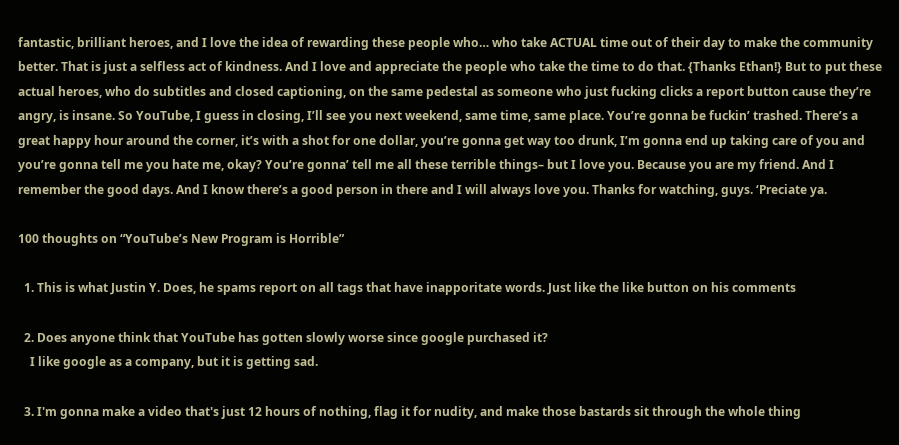fantastic, brilliant heroes, and I love the idea of rewarding these people who… who take ACTUAL time out of their day to make the community better. That is just a selfless act of kindness. And I love and appreciate the people who take the time to do that. {Thanks Ethan!} But to put these actual heroes, who do subtitles and closed captioning, on the same pedestal as someone who just fucking clicks a report button cause they’re angry, is insane. So YouTube, I guess in closing, I’ll see you next weekend, same time, same place. You’re gonna be fuckin’ trashed. There’s a great happy hour around the corner, it’s with a shot for one dollar, you’re gonna get way too drunk, I’m gonna end up taking care of you and you’re gonna tell me you hate me, okay? You’re gonna’ tell me all these terrible things– but I love you. Because you are my friend. And I remember the good days. And I know there’s a good person in there and I will always love you. Thanks for watching, guys. ‘Preciate ya.

100 thoughts on “YouTube’s New Program is Horrible”

  1. This is what Justin Y. Does, he spams report on all tags that have inapporitate words. Just like the like button on his comments

  2. Does anyone think that YouTube has gotten slowly worse since google purchased it?
    I like google as a company, but it is getting sad.

  3. I'm gonna make a video that's just 12 hours of nothing, flag it for nudity, and make those bastards sit through the whole thing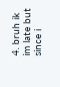4. bruh ik im late but since i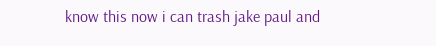know this now i can trash jake paul and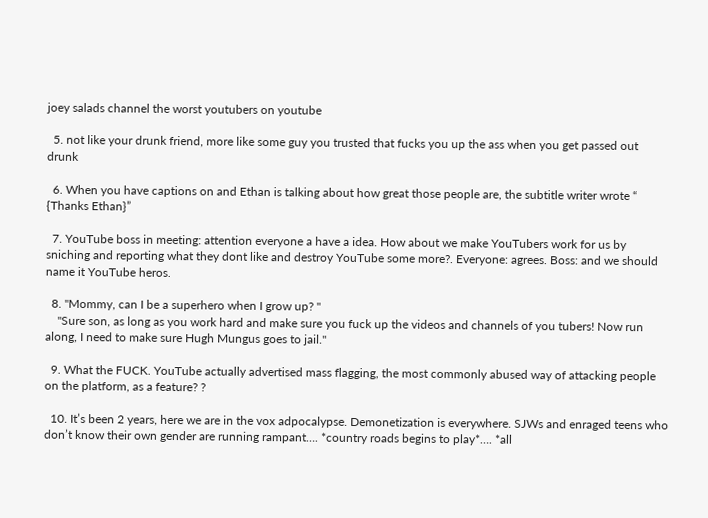joey salads channel the worst youtubers on youtube

  5. not like your drunk friend, more like some guy you trusted that fucks you up the ass when you get passed out drunk

  6. When you have captions on and Ethan is talking about how great those people are, the subtitle writer wrote “ {Thanks Ethan}”

  7. YouTube boss in meeting: attention everyone a have a idea. How about we make YouTubers work for us by sniching and reporting what they dont like and destroy YouTube some more?. Everyone: agrees. Boss: and we should name it YouTube heros.

  8. "Mommy, can I be a superhero when I grow up? "
    "Sure son, as long as you work hard and make sure you fuck up the videos and channels of you tubers! Now run along, I need to make sure Hugh Mungus goes to jail."

  9. What the FUCK. YouTube actually advertised mass flagging, the most commonly abused way of attacking people on the platform, as a feature? ?

  10. It’s been 2 years, here we are in the vox adpocalypse. Demonetization is everywhere. SJWs and enraged teens who don’t know their own gender are running rampant…. *country roads begins to play*…. *all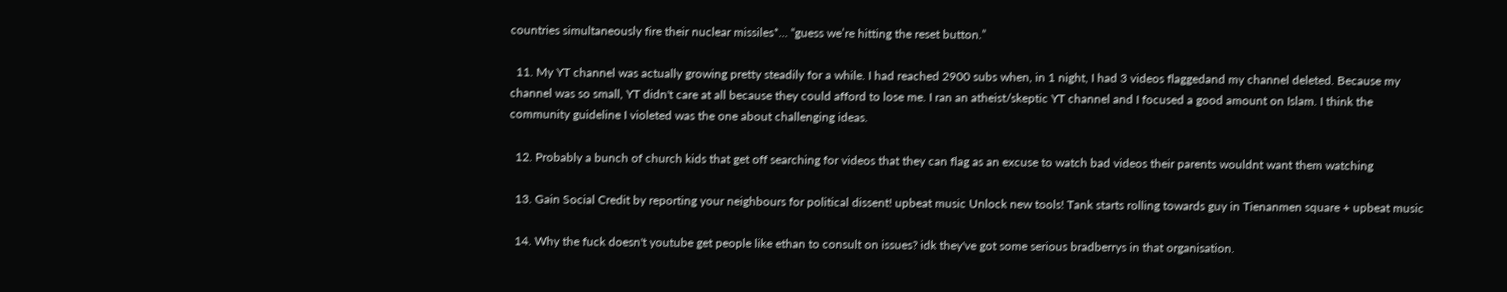countries simultaneously fire their nuclear missiles*… “guess we’re hitting the reset button.”

  11. My YT channel was actually growing pretty steadily for a while. I had reached 2900 subs when, in 1 night, I had 3 videos flaggedand my channel deleted. Because my channel was so small, YT didn't care at all because they could afford to lose me. I ran an atheist/skeptic YT channel and I focused a good amount on Islam. I think the community guideline I violeted was the one about challenging ideas.

  12. Probably a bunch of church kids that get off searching for videos that they can flag as an excuse to watch bad videos their parents wouldnt want them watching

  13. Gain Social Credit by reporting your neighbours for political dissent! upbeat music Unlock new tools! Tank starts rolling towards guy in Tienanmen square + upbeat music

  14. Why the fuck doesn't youtube get people like ethan to consult on issues? idk they've got some serious bradberrys in that organisation.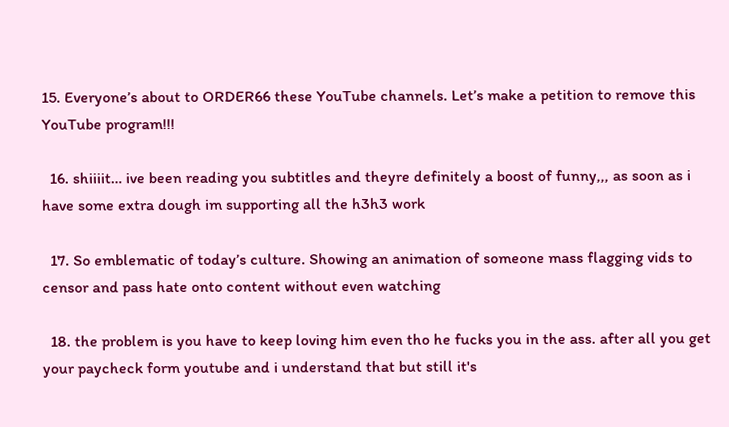15. Everyone’s about to ORDER66 these YouTube channels. Let’s make a petition to remove this YouTube program!!!

  16. shiiiit… ive been reading you subtitles and theyre definitely a boost of funny,,, as soon as i have some extra dough im supporting all the h3h3 work

  17. So emblematic of today’s culture. Showing an animation of someone mass flagging vids to censor and pass hate onto content without even watching

  18. the problem is you have to keep loving him even tho he fucks you in the ass. after all you get your paycheck form youtube and i understand that but still it's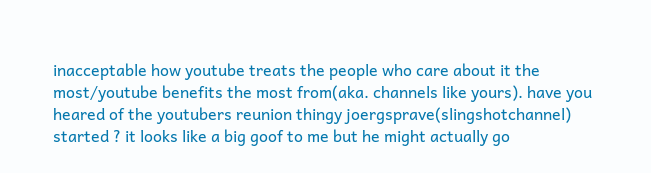inacceptable how youtube treats the people who care about it the most/youtube benefits the most from(aka. channels like yours). have you heared of the youtubers reunion thingy joergsprave(slingshotchannel) started ? it looks like a big goof to me but he might actually go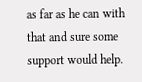as far as he can with that and sure some support would help.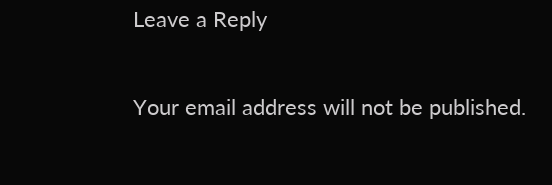Leave a Reply

Your email address will not be published.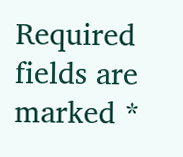Required fields are marked *